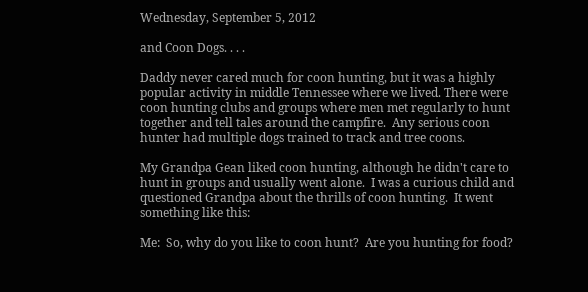Wednesday, September 5, 2012

and Coon Dogs. . . .

Daddy never cared much for coon hunting, but it was a highly popular activity in middle Tennessee where we lived. There were coon hunting clubs and groups where men met regularly to hunt together and tell tales around the campfire.  Any serious coon hunter had multiple dogs trained to track and tree coons.

My Grandpa Gean liked coon hunting, although he didn't care to hunt in groups and usually went alone.  I was a curious child and questioned Grandpa about the thrills of coon hunting.  It went something like this:

Me:  So, why do you like to coon hunt?  Are you hunting for food?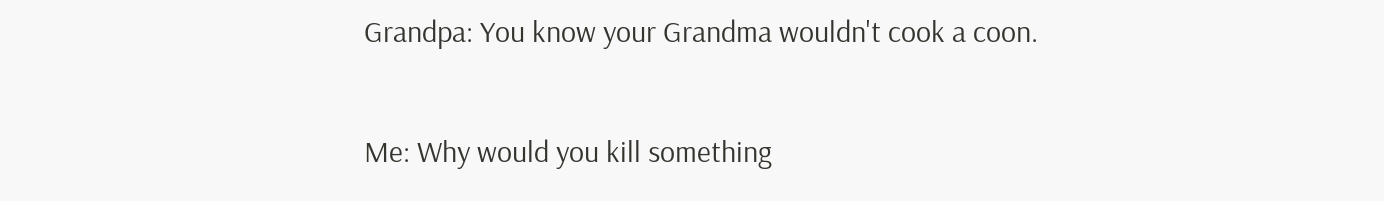Grandpa: You know your Grandma wouldn't cook a coon.

Me: Why would you kill something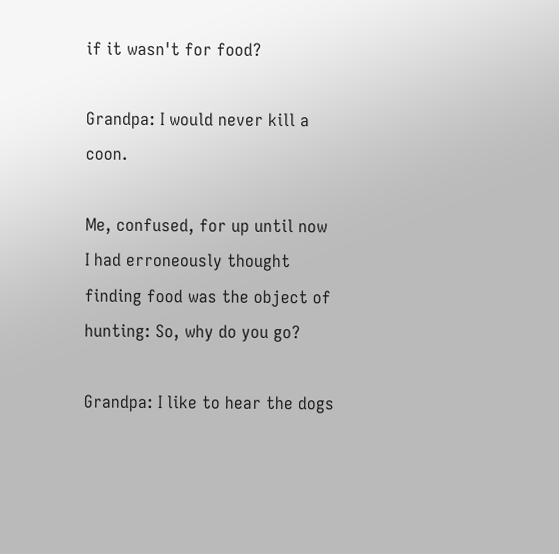if it wasn't for food?

Grandpa: I would never kill a coon.

Me, confused, for up until now I had erroneously thought finding food was the object of hunting: So, why do you go?

Grandpa: I like to hear the dogs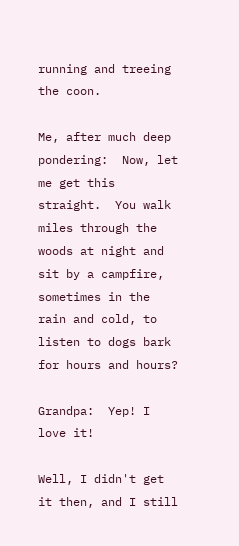running and treeing the coon.

Me, after much deep pondering:  Now, let me get this straight.  You walk miles through the woods at night and sit by a campfire,  sometimes in the rain and cold, to listen to dogs bark for hours and hours?

Grandpa:  Yep! I love it!

Well, I didn't get it then, and I still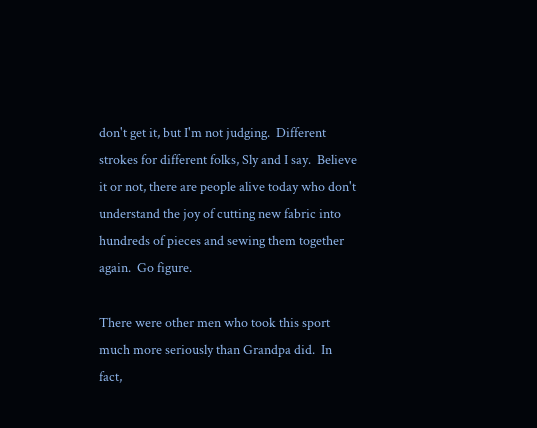don't get it, but I'm not judging.  Different strokes for different folks, Sly and I say.  Believe it or not, there are people alive today who don't understand the joy of cutting new fabric into hundreds of pieces and sewing them together again.  Go figure.

There were other men who took this sport much more seriously than Grandpa did.  In fact,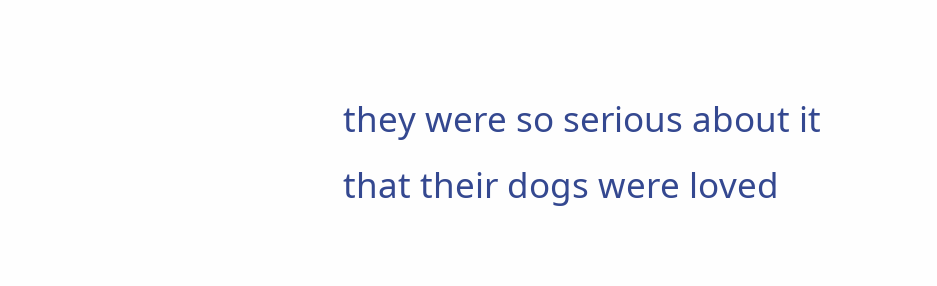they were so serious about it that their dogs were loved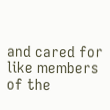and cared for like members of the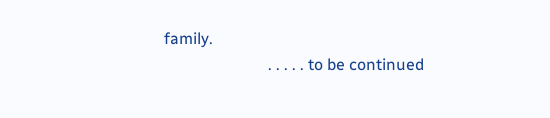family.
                          . . . . . to be continued